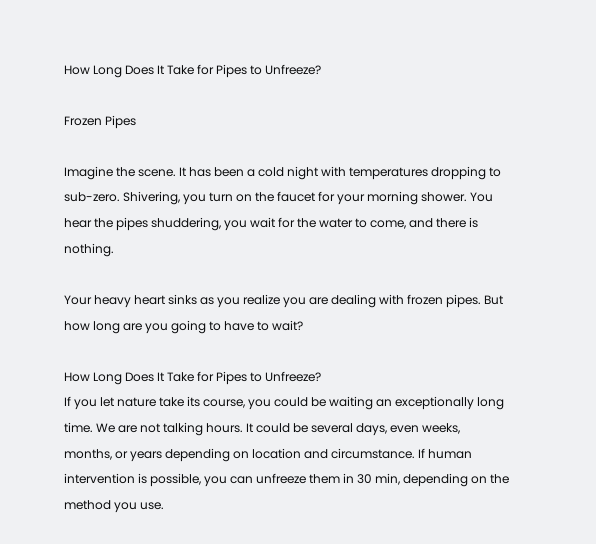How Long Does It Take for Pipes to Unfreeze?

Frozen Pipes

Imagine the scene. It has been a cold night with temperatures dropping to sub-zero. Shivering, you turn on the faucet for your morning shower. You hear the pipes shuddering, you wait for the water to come, and there is nothing.

Your heavy heart sinks as you realize you are dealing with frozen pipes. But how long are you going to have to wait?

How Long Does It Take for Pipes to Unfreeze?
If you let nature take its course, you could be waiting an exceptionally long time. We are not talking hours. It could be several days, even weeks, months, or years depending on location and circumstance. If human intervention is possible, you can unfreeze them in 30 min, depending on the method you use.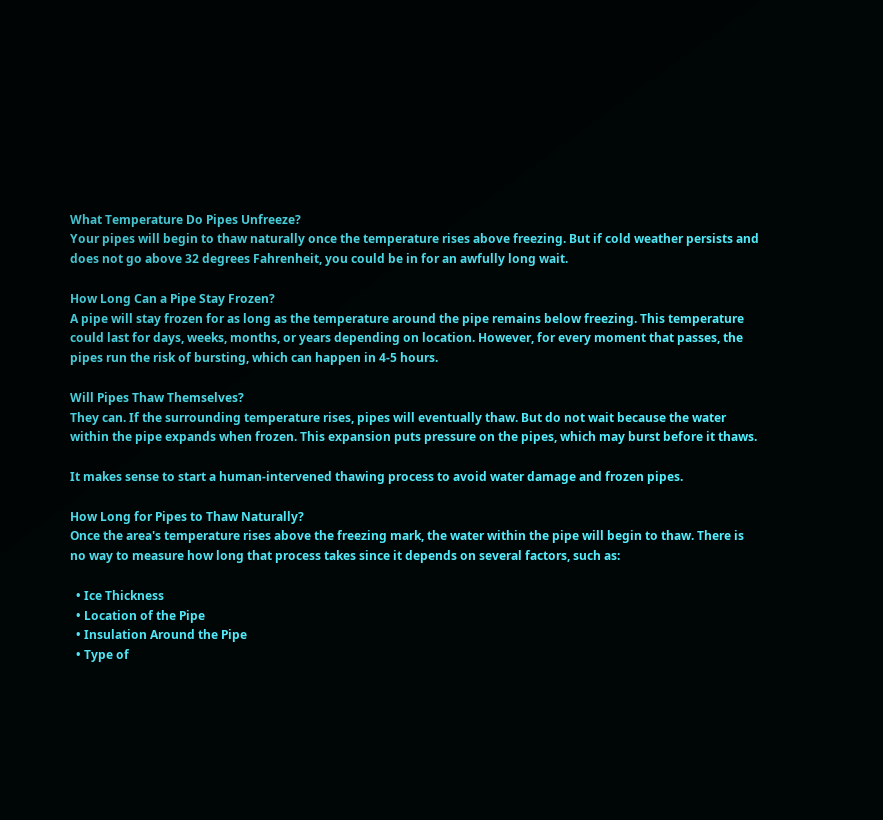What Temperature Do Pipes Unfreeze?
Your pipes will begin to thaw naturally once the temperature rises above freezing. But if cold weather persists and does not go above 32 degrees Fahrenheit, you could be in for an awfully long wait.

How Long Can a Pipe Stay Frozen?
A pipe will stay frozen for as long as the temperature around the pipe remains below freezing. This temperature could last for days, weeks, months, or years depending on location. However, for every moment that passes, the pipes run the risk of bursting, which can happen in 4-5 hours.

Will Pipes Thaw Themselves?
They can. If the surrounding temperature rises, pipes will eventually thaw. But do not wait because the water within the pipe expands when frozen. This expansion puts pressure on the pipes, which may burst before it thaws.

It makes sense to start a human-intervened thawing process to avoid water damage and frozen pipes.

How Long for Pipes to Thaw Naturally?
Once the area's temperature rises above the freezing mark, the water within the pipe will begin to thaw. There is no way to measure how long that process takes since it depends on several factors, such as:

  • Ice Thickness
  • Location of the Pipe
  • Insulation Around the Pipe
  • Type of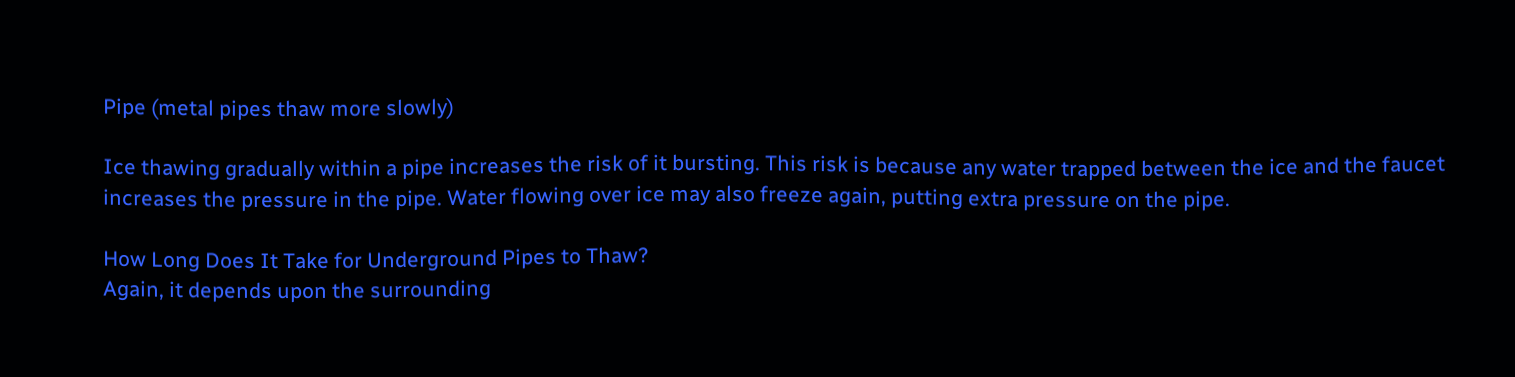Pipe (metal pipes thaw more slowly)

Ice thawing gradually within a pipe increases the risk of it bursting. This risk is because any water trapped between the ice and the faucet increases the pressure in the pipe. Water flowing over ice may also freeze again, putting extra pressure on the pipe.

How Long Does It Take for Underground Pipes to Thaw?
Again, it depends upon the surrounding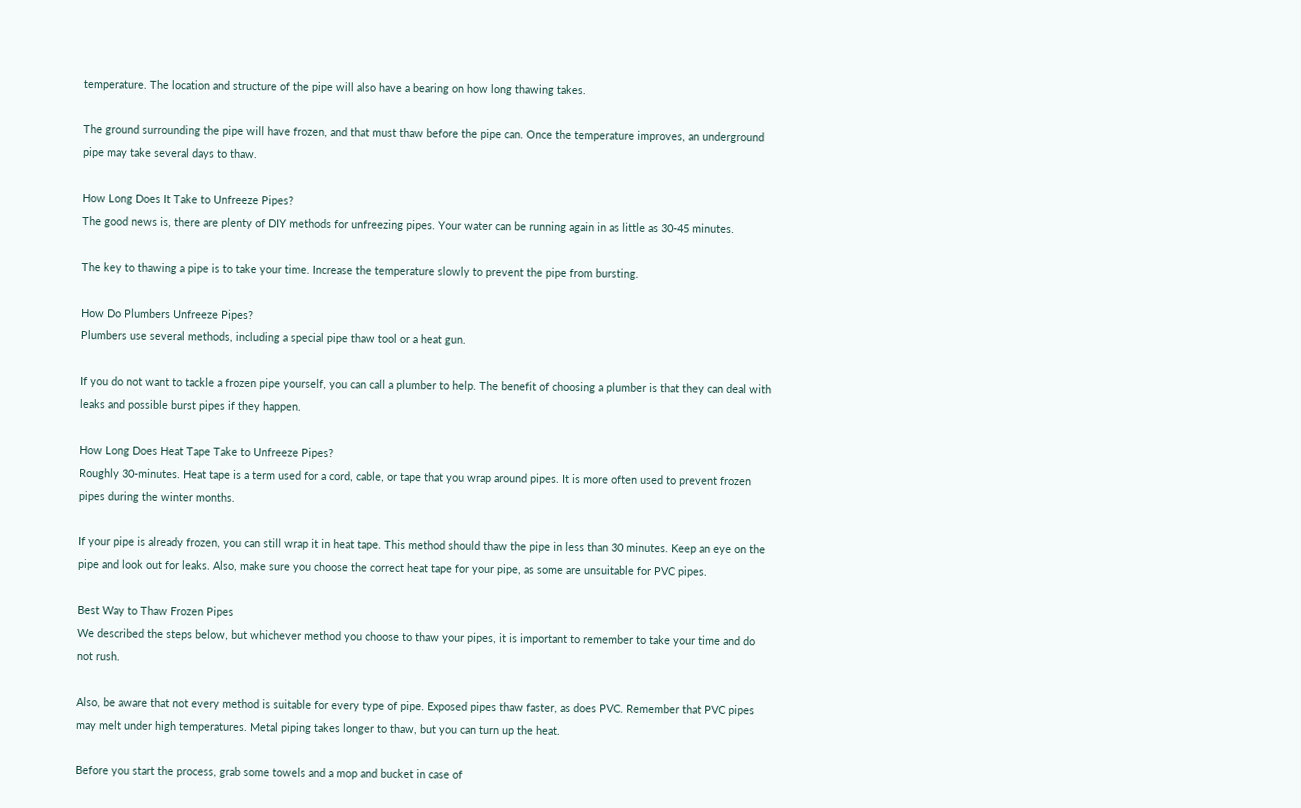temperature. The location and structure of the pipe will also have a bearing on how long thawing takes.

The ground surrounding the pipe will have frozen, and that must thaw before the pipe can. Once the temperature improves, an underground pipe may take several days to thaw.

How Long Does It Take to Unfreeze Pipes?
The good news is, there are plenty of DIY methods for unfreezing pipes. Your water can be running again in as little as 30-45 minutes.

The key to thawing a pipe is to take your time. Increase the temperature slowly to prevent the pipe from bursting.

How Do Plumbers Unfreeze Pipes?
Plumbers use several methods, including a special pipe thaw tool or a heat gun.

If you do not want to tackle a frozen pipe yourself, you can call a plumber to help. The benefit of choosing a plumber is that they can deal with leaks and possible burst pipes if they happen.

How Long Does Heat Tape Take to Unfreeze Pipes?
Roughly 30-minutes. Heat tape is a term used for a cord, cable, or tape that you wrap around pipes. It is more often used to prevent frozen pipes during the winter months.

If your pipe is already frozen, you can still wrap it in heat tape. This method should thaw the pipe in less than 30 minutes. Keep an eye on the pipe and look out for leaks. Also, make sure you choose the correct heat tape for your pipe, as some are unsuitable for PVC pipes.

Best Way to Thaw Frozen Pipes
We described the steps below, but whichever method you choose to thaw your pipes, it is important to remember to take your time and do not rush.

Also, be aware that not every method is suitable for every type of pipe. Exposed pipes thaw faster, as does PVC. Remember that PVC pipes may melt under high temperatures. Metal piping takes longer to thaw, but you can turn up the heat.

Before you start the process, grab some towels and a mop and bucket in case of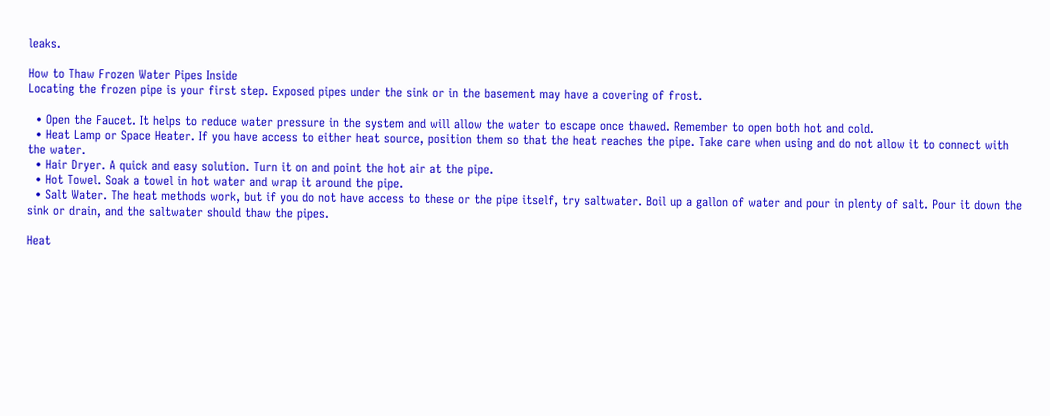leaks.

How to Thaw Frozen Water Pipes Inside
Locating the frozen pipe is your first step. Exposed pipes under the sink or in the basement may have a covering of frost.

  • Open the Faucet. It helps to reduce water pressure in the system and will allow the water to escape once thawed. Remember to open both hot and cold.
  • Heat Lamp or Space Heater. If you have access to either heat source, position them so that the heat reaches the pipe. Take care when using and do not allow it to connect with the water.
  • Hair Dryer. A quick and easy solution. Turn it on and point the hot air at the pipe.
  • Hot Towel. Soak a towel in hot water and wrap it around the pipe.
  • Salt Water. The heat methods work, but if you do not have access to these or the pipe itself, try saltwater. Boil up a gallon of water and pour in plenty of salt. Pour it down the sink or drain, and the saltwater should thaw the pipes.

Heat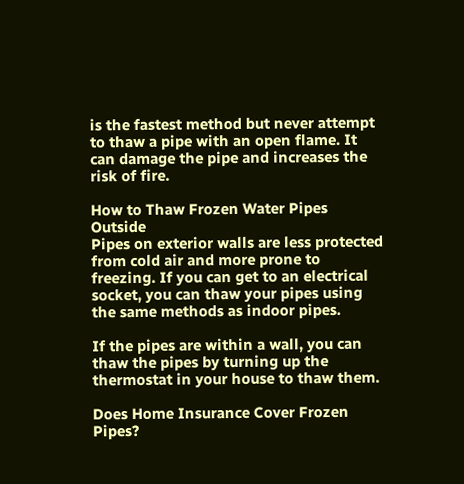is the fastest method but never attempt to thaw a pipe with an open flame. It can damage the pipe and increases the risk of fire.

How to Thaw Frozen Water Pipes Outside
Pipes on exterior walls are less protected from cold air and more prone to freezing. If you can get to an electrical socket, you can thaw your pipes using the same methods as indoor pipes.

If the pipes are within a wall, you can thaw the pipes by turning up the thermostat in your house to thaw them.

Does Home Insurance Cover Frozen Pipes?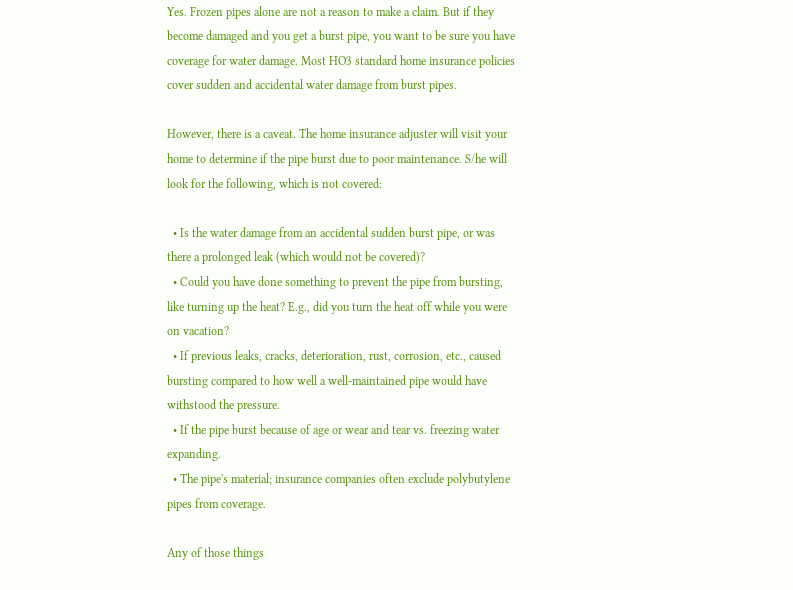Yes. Frozen pipes alone are not a reason to make a claim. But if they become damaged and you get a burst pipe, you want to be sure you have coverage for water damage. Most HO3 standard home insurance policies cover sudden and accidental water damage from burst pipes.

However, there is a caveat. The home insurance adjuster will visit your home to determine if the pipe burst due to poor maintenance. S/he will look for the following, which is not covered:

  • Is the water damage from an accidental sudden burst pipe, or was there a prolonged leak (which would not be covered)?
  • Could you have done something to prevent the pipe from bursting, like turning up the heat? E.g., did you turn the heat off while you were on vacation?
  • If previous leaks, cracks, deterioration, rust, corrosion, etc., caused bursting compared to how well a well-maintained pipe would have withstood the pressure.
  • If the pipe burst because of age or wear and tear vs. freezing water expanding.
  • The pipe's material; insurance companies often exclude polybutylene pipes from coverage.

Any of those things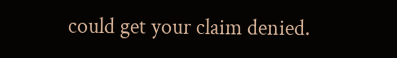could get your claim denied.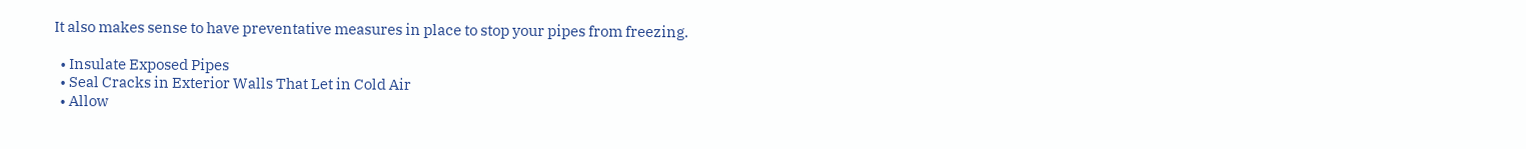It also makes sense to have preventative measures in place to stop your pipes from freezing.

  • Insulate Exposed Pipes
  • Seal Cracks in Exterior Walls That Let in Cold Air
  • Allow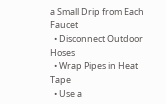a Small Drip from Each Faucet
  • Disconnect Outdoor Hoses
  • Wrap Pipes in Heat Tape
  • Use a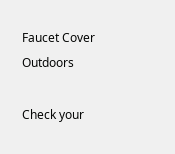Faucet Cover Outdoors

Check your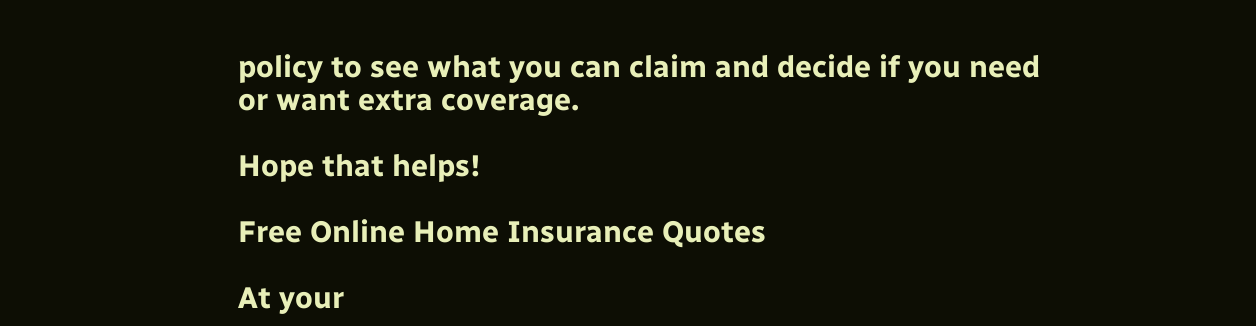policy to see what you can claim and decide if you need or want extra coverage.

Hope that helps!

Free Online Home Insurance Quotes

At your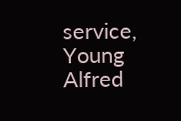service,
Young Alfred